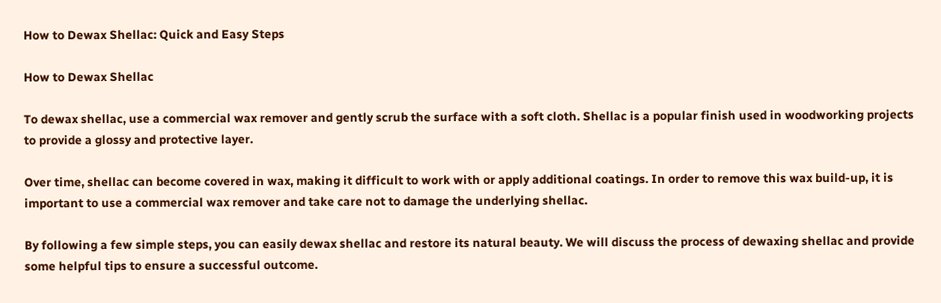How to Dewax Shellac: Quick and Easy Steps

How to Dewax Shellac

To dewax shellac, use a commercial wax remover and gently scrub the surface with a soft cloth. Shellac is a popular finish used in woodworking projects to provide a glossy and protective layer.

Over time, shellac can become covered in wax, making it difficult to work with or apply additional coatings. In order to remove this wax build-up, it is important to use a commercial wax remover and take care not to damage the underlying shellac.

By following a few simple steps, you can easily dewax shellac and restore its natural beauty. We will discuss the process of dewaxing shellac and provide some helpful tips to ensure a successful outcome.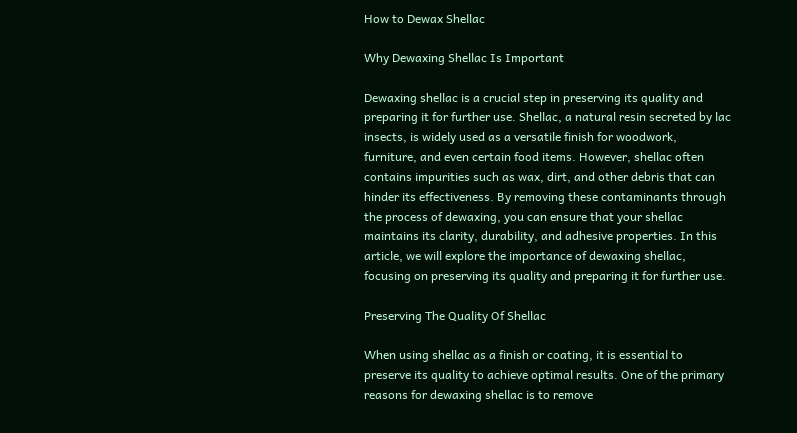How to Dewax Shellac

Why Dewaxing Shellac Is Important

Dewaxing shellac is a crucial step in preserving its quality and preparing it for further use. Shellac, a natural resin secreted by lac insects, is widely used as a versatile finish for woodwork, furniture, and even certain food items. However, shellac often contains impurities such as wax, dirt, and other debris that can hinder its effectiveness. By removing these contaminants through the process of dewaxing, you can ensure that your shellac maintains its clarity, durability, and adhesive properties. In this article, we will explore the importance of dewaxing shellac, focusing on preserving its quality and preparing it for further use.

Preserving The Quality Of Shellac

When using shellac as a finish or coating, it is essential to preserve its quality to achieve optimal results. One of the primary reasons for dewaxing shellac is to remove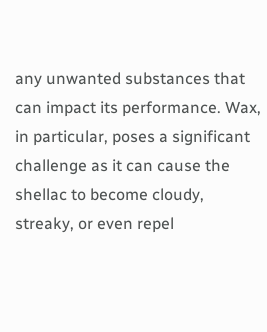any unwanted substances that can impact its performance. Wax, in particular, poses a significant challenge as it can cause the shellac to become cloudy, streaky, or even repel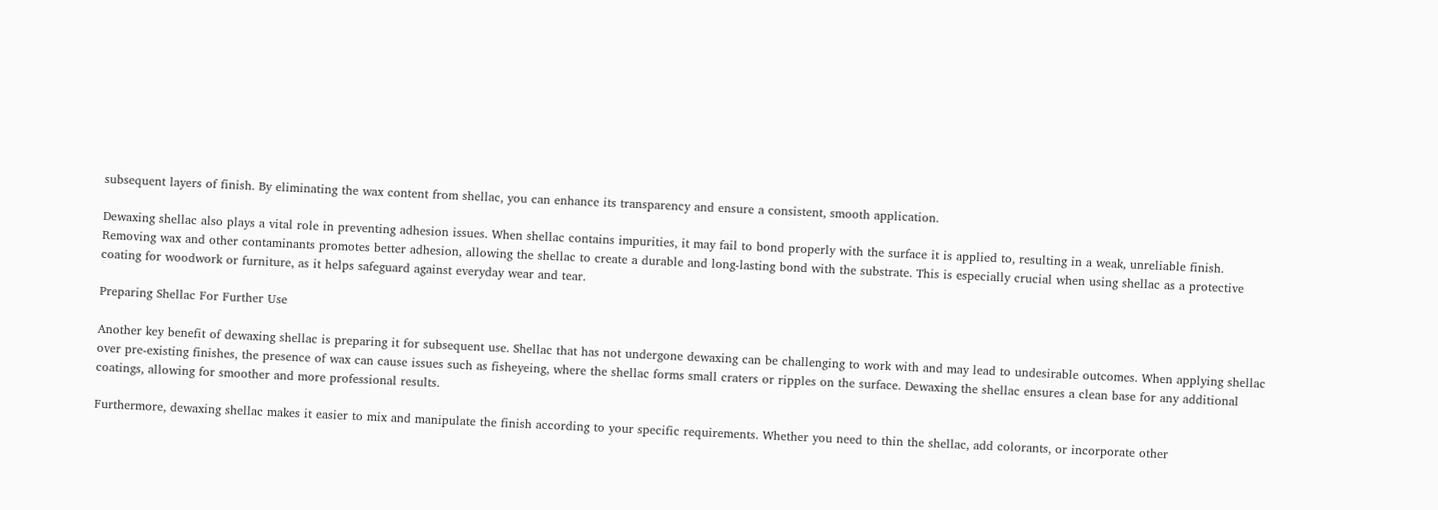subsequent layers of finish. By eliminating the wax content from shellac, you can enhance its transparency and ensure a consistent, smooth application.

Dewaxing shellac also plays a vital role in preventing adhesion issues. When shellac contains impurities, it may fail to bond properly with the surface it is applied to, resulting in a weak, unreliable finish. Removing wax and other contaminants promotes better adhesion, allowing the shellac to create a durable and long-lasting bond with the substrate. This is especially crucial when using shellac as a protective coating for woodwork or furniture, as it helps safeguard against everyday wear and tear.

Preparing Shellac For Further Use

Another key benefit of dewaxing shellac is preparing it for subsequent use. Shellac that has not undergone dewaxing can be challenging to work with and may lead to undesirable outcomes. When applying shellac over pre-existing finishes, the presence of wax can cause issues such as fisheyeing, where the shellac forms small craters or ripples on the surface. Dewaxing the shellac ensures a clean base for any additional coatings, allowing for smoother and more professional results.

Furthermore, dewaxing shellac makes it easier to mix and manipulate the finish according to your specific requirements. Whether you need to thin the shellac, add colorants, or incorporate other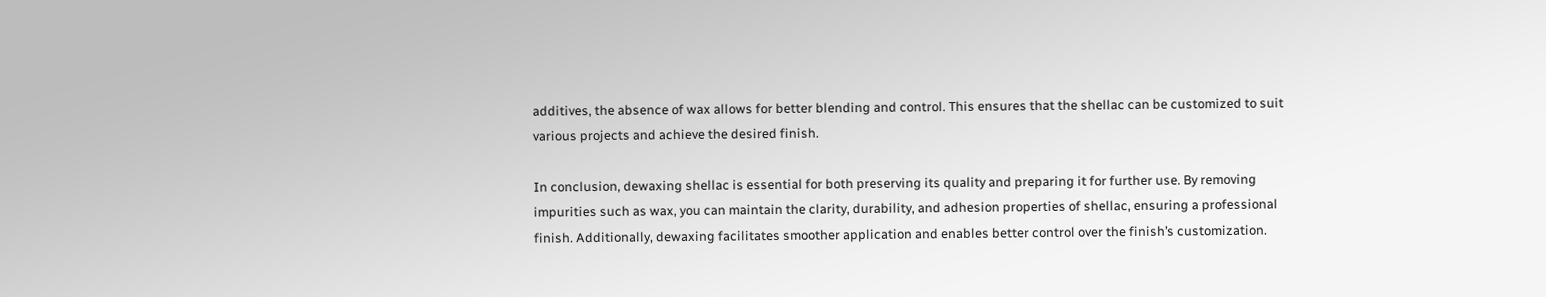additives, the absence of wax allows for better blending and control. This ensures that the shellac can be customized to suit various projects and achieve the desired finish.

In conclusion, dewaxing shellac is essential for both preserving its quality and preparing it for further use. By removing impurities such as wax, you can maintain the clarity, durability, and adhesion properties of shellac, ensuring a professional finish. Additionally, dewaxing facilitates smoother application and enables better control over the finish’s customization.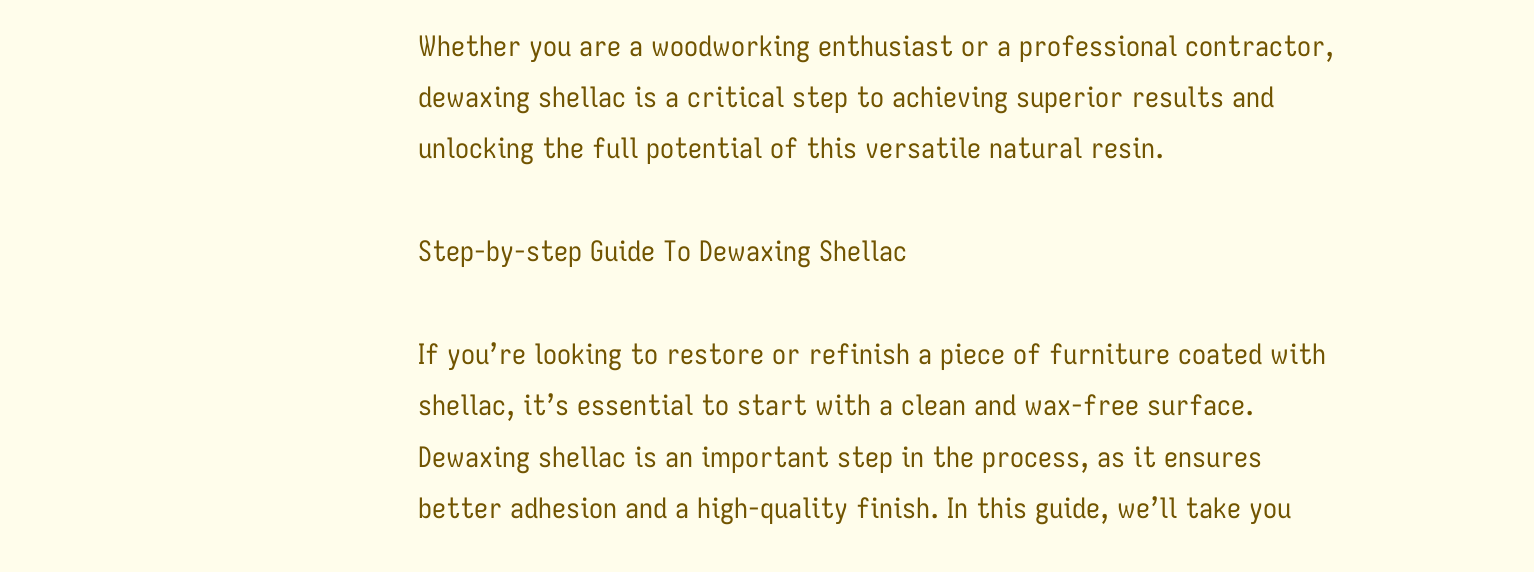Whether you are a woodworking enthusiast or a professional contractor, dewaxing shellac is a critical step to achieving superior results and unlocking the full potential of this versatile natural resin.

Step-by-step Guide To Dewaxing Shellac

If you’re looking to restore or refinish a piece of furniture coated with shellac, it’s essential to start with a clean and wax-free surface. Dewaxing shellac is an important step in the process, as it ensures better adhesion and a high-quality finish. In this guide, we’ll take you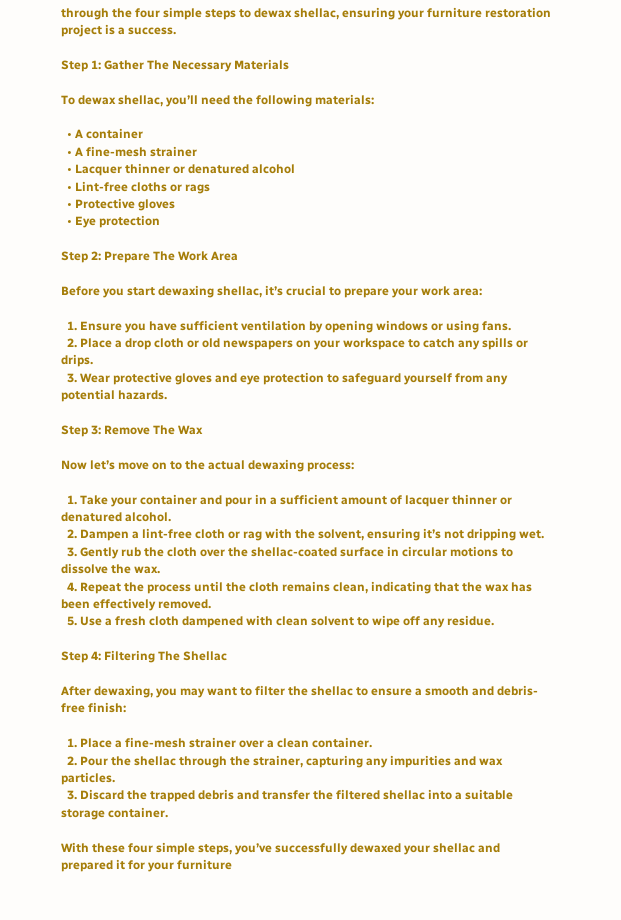through the four simple steps to dewax shellac, ensuring your furniture restoration project is a success.

Step 1: Gather The Necessary Materials

To dewax shellac, you’ll need the following materials:

  • A container
  • A fine-mesh strainer
  • Lacquer thinner or denatured alcohol
  • Lint-free cloths or rags
  • Protective gloves
  • Eye protection

Step 2: Prepare The Work Area

Before you start dewaxing shellac, it’s crucial to prepare your work area:

  1. Ensure you have sufficient ventilation by opening windows or using fans.
  2. Place a drop cloth or old newspapers on your workspace to catch any spills or drips.
  3. Wear protective gloves and eye protection to safeguard yourself from any potential hazards.

Step 3: Remove The Wax

Now let’s move on to the actual dewaxing process:

  1. Take your container and pour in a sufficient amount of lacquer thinner or denatured alcohol.
  2. Dampen a lint-free cloth or rag with the solvent, ensuring it’s not dripping wet.
  3. Gently rub the cloth over the shellac-coated surface in circular motions to dissolve the wax.
  4. Repeat the process until the cloth remains clean, indicating that the wax has been effectively removed.
  5. Use a fresh cloth dampened with clean solvent to wipe off any residue.

Step 4: Filtering The Shellac

After dewaxing, you may want to filter the shellac to ensure a smooth and debris-free finish:

  1. Place a fine-mesh strainer over a clean container.
  2. Pour the shellac through the strainer, capturing any impurities and wax particles.
  3. Discard the trapped debris and transfer the filtered shellac into a suitable storage container.

With these four simple steps, you’ve successfully dewaxed your shellac and prepared it for your furniture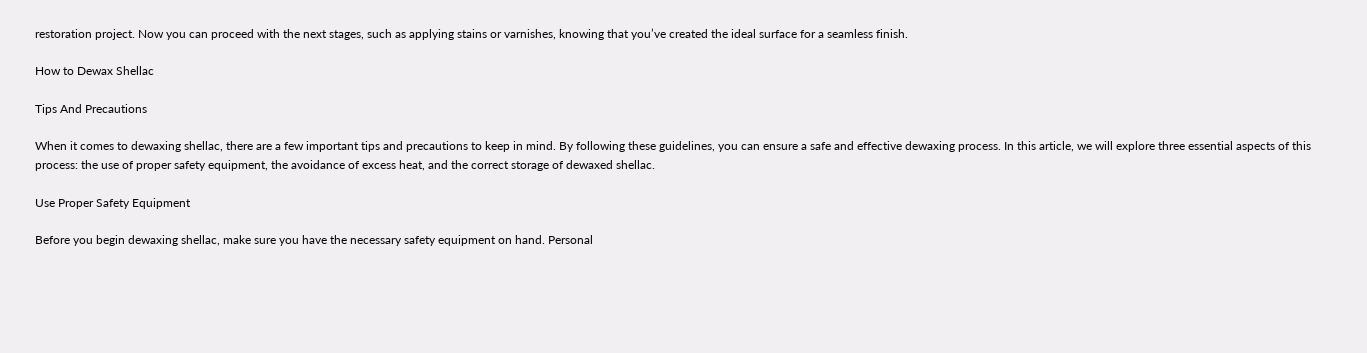restoration project. Now you can proceed with the next stages, such as applying stains or varnishes, knowing that you’ve created the ideal surface for a seamless finish.

How to Dewax Shellac

Tips And Precautions

When it comes to dewaxing shellac, there are a few important tips and precautions to keep in mind. By following these guidelines, you can ensure a safe and effective dewaxing process. In this article, we will explore three essential aspects of this process: the use of proper safety equipment, the avoidance of excess heat, and the correct storage of dewaxed shellac.

Use Proper Safety Equipment

Before you begin dewaxing shellac, make sure you have the necessary safety equipment on hand. Personal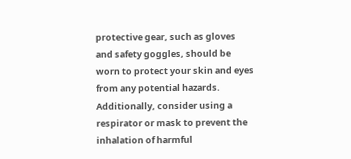protective gear, such as gloves and safety goggles, should be worn to protect your skin and eyes from any potential hazards. Additionally, consider using a respirator or mask to prevent the inhalation of harmful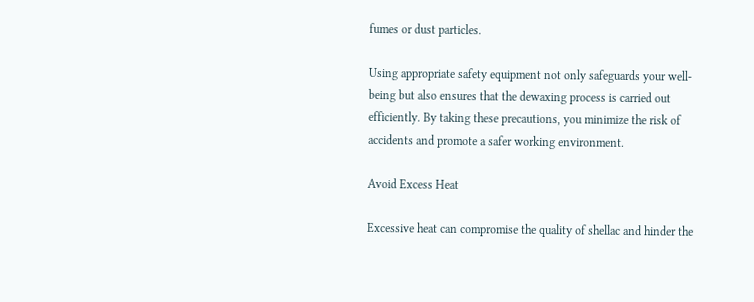fumes or dust particles.

Using appropriate safety equipment not only safeguards your well-being but also ensures that the dewaxing process is carried out efficiently. By taking these precautions, you minimize the risk of accidents and promote a safer working environment.

Avoid Excess Heat

Excessive heat can compromise the quality of shellac and hinder the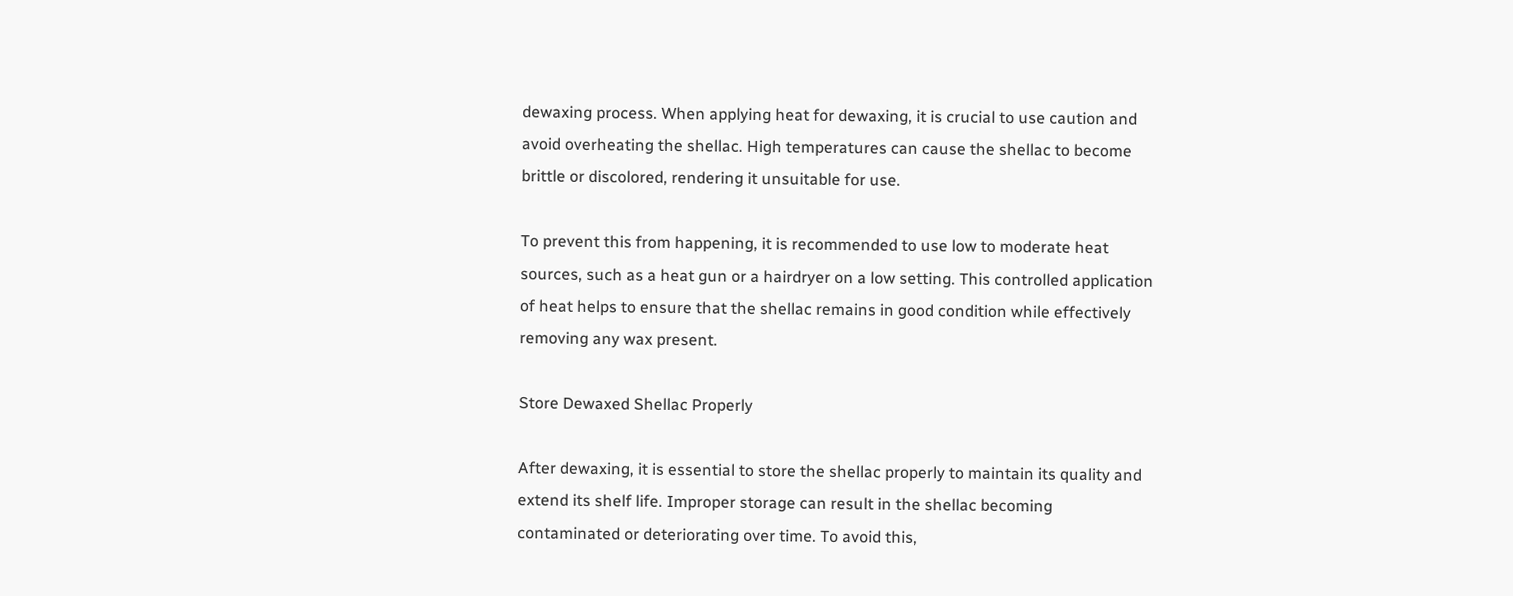dewaxing process. When applying heat for dewaxing, it is crucial to use caution and avoid overheating the shellac. High temperatures can cause the shellac to become brittle or discolored, rendering it unsuitable for use.

To prevent this from happening, it is recommended to use low to moderate heat sources, such as a heat gun or a hairdryer on a low setting. This controlled application of heat helps to ensure that the shellac remains in good condition while effectively removing any wax present.

Store Dewaxed Shellac Properly

After dewaxing, it is essential to store the shellac properly to maintain its quality and extend its shelf life. Improper storage can result in the shellac becoming contaminated or deteriorating over time. To avoid this,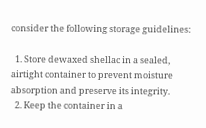consider the following storage guidelines:

  1. Store dewaxed shellac in a sealed, airtight container to prevent moisture absorption and preserve its integrity.
  2. Keep the container in a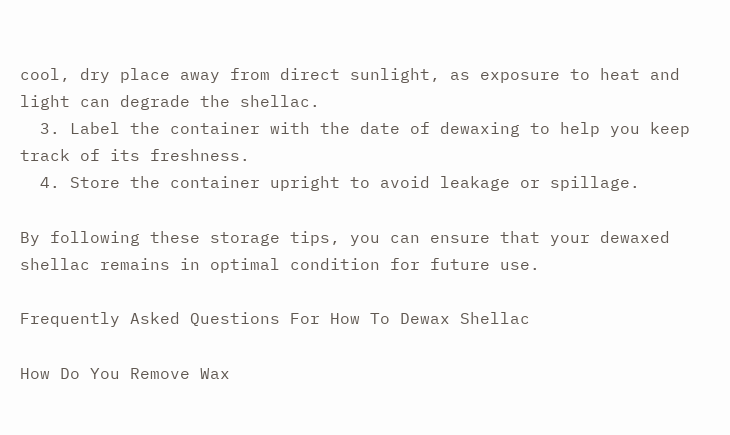cool, dry place away from direct sunlight, as exposure to heat and light can degrade the shellac.
  3. Label the container with the date of dewaxing to help you keep track of its freshness.
  4. Store the container upright to avoid leakage or spillage.

By following these storage tips, you can ensure that your dewaxed shellac remains in optimal condition for future use.

Frequently Asked Questions For How To Dewax Shellac

How Do You Remove Wax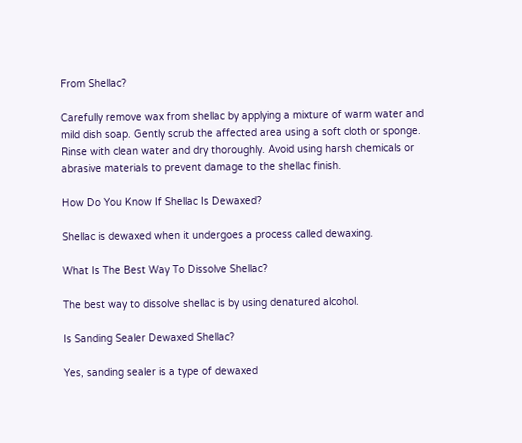From Shellac?

Carefully remove wax from shellac by applying a mixture of warm water and mild dish soap. Gently scrub the affected area using a soft cloth or sponge. Rinse with clean water and dry thoroughly. Avoid using harsh chemicals or abrasive materials to prevent damage to the shellac finish.

How Do You Know If Shellac Is Dewaxed?

Shellac is dewaxed when it undergoes a process called dewaxing.

What Is The Best Way To Dissolve Shellac?

The best way to dissolve shellac is by using denatured alcohol.

Is Sanding Sealer Dewaxed Shellac?

Yes, sanding sealer is a type of dewaxed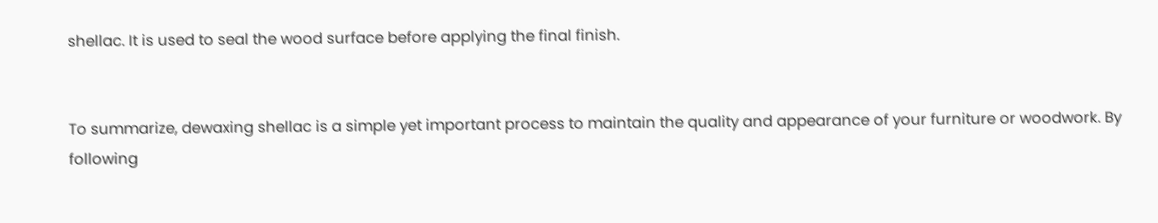shellac. It is used to seal the wood surface before applying the final finish.


To summarize, dewaxing shellac is a simple yet important process to maintain the quality and appearance of your furniture or woodwork. By following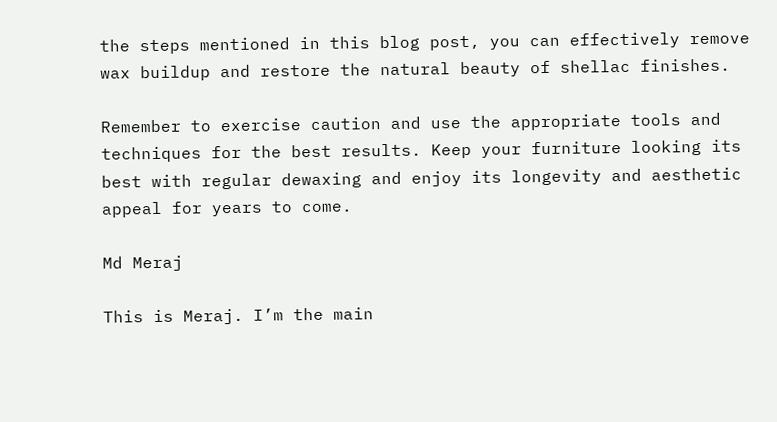the steps mentioned in this blog post, you can effectively remove wax buildup and restore the natural beauty of shellac finishes.

Remember to exercise caution and use the appropriate tools and techniques for the best results. Keep your furniture looking its best with regular dewaxing and enjoy its longevity and aesthetic appeal for years to come.

Md Meraj

This is Meraj. I’m the main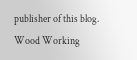publisher of this blog. Wood Working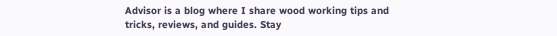Advisor is a blog where I share wood working tips and tricks, reviews, and guides. Stay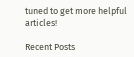tuned to get more helpful articles!

Recent Posts